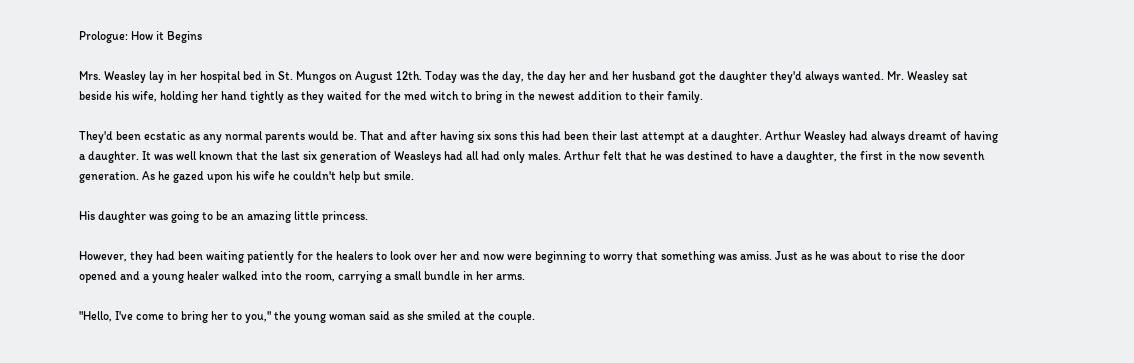Prologue: How it Begins

Mrs. Weasley lay in her hospital bed in St. Mungos on August 12th. Today was the day, the day her and her husband got the daughter they'd always wanted. Mr. Weasley sat beside his wife, holding her hand tightly as they waited for the med witch to bring in the newest addition to their family.

They'd been ecstatic as any normal parents would be. That and after having six sons this had been their last attempt at a daughter. Arthur Weasley had always dreamt of having a daughter. It was well known that the last six generation of Weasleys had all had only males. Arthur felt that he was destined to have a daughter, the first in the now seventh generation. As he gazed upon his wife he couldn't help but smile.

His daughter was going to be an amazing little princess.

However, they had been waiting patiently for the healers to look over her and now were beginning to worry that something was amiss. Just as he was about to rise the door opened and a young healer walked into the room, carrying a small bundle in her arms.

"Hello, I've come to bring her to you," the young woman said as she smiled at the couple.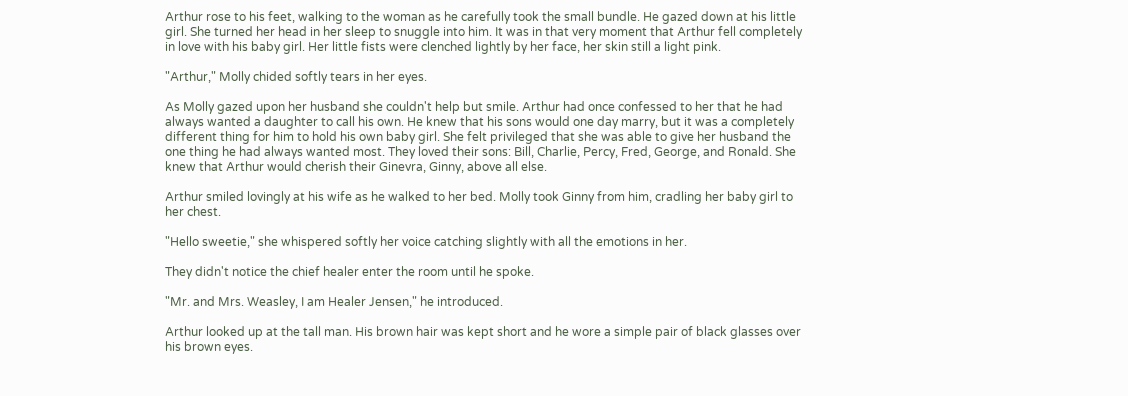Arthur rose to his feet, walking to the woman as he carefully took the small bundle. He gazed down at his little girl. She turned her head in her sleep to snuggle into him. It was in that very moment that Arthur fell completely in love with his baby girl. Her little fists were clenched lightly by her face, her skin still a light pink.

"Arthur," Molly chided softly tears in her eyes.

As Molly gazed upon her husband she couldn't help but smile. Arthur had once confessed to her that he had always wanted a daughter to call his own. He knew that his sons would one day marry, but it was a completely different thing for him to hold his own baby girl. She felt privileged that she was able to give her husband the one thing he had always wanted most. They loved their sons: Bill, Charlie, Percy, Fred, George, and Ronald. She knew that Arthur would cherish their Ginevra, Ginny, above all else.

Arthur smiled lovingly at his wife as he walked to her bed. Molly took Ginny from him, cradling her baby girl to her chest.

"Hello sweetie," she whispered softly her voice catching slightly with all the emotions in her.

They didn't notice the chief healer enter the room until he spoke.

"Mr. and Mrs. Weasley, I am Healer Jensen," he introduced.

Arthur looked up at the tall man. His brown hair was kept short and he wore a simple pair of black glasses over his brown eyes.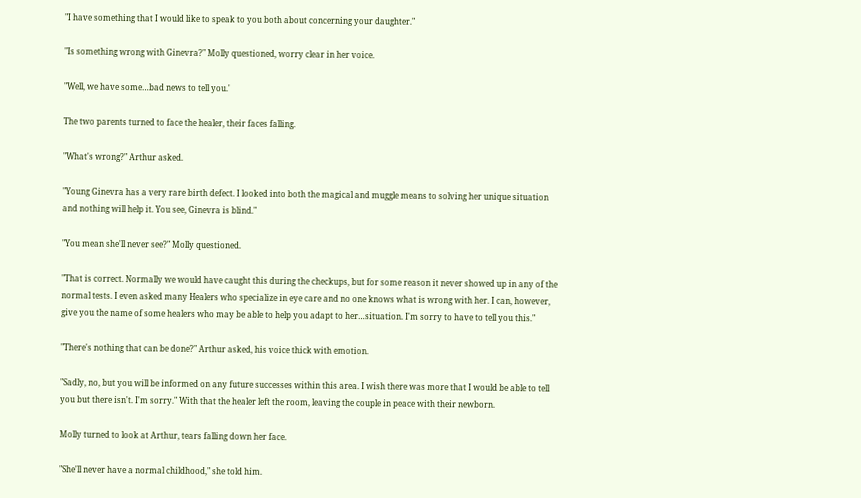"I have something that I would like to speak to you both about concerning your daughter."

"Is something wrong with Ginevra?" Molly questioned, worry clear in her voice.

"Well, we have some…bad news to tell you.'

The two parents turned to face the healer, their faces falling.

"What's wrong?" Arthur asked.

"Young Ginevra has a very rare birth defect. I looked into both the magical and muggle means to solving her unique situation and nothing will help it. You see, Ginevra is blind."

"You mean she'll never see?" Molly questioned.

"That is correct. Normally we would have caught this during the checkups, but for some reason it never showed up in any of the normal tests. I even asked many Healers who specialize in eye care and no one knows what is wrong with her. I can, however, give you the name of some healers who may be able to help you adapt to her…situation. I'm sorry to have to tell you this."

"There's nothing that can be done?" Arthur asked, his voice thick with emotion.

"Sadly, no, but you will be informed on any future successes within this area. I wish there was more that I would be able to tell you but there isn't. I'm sorry." With that the healer left the room, leaving the couple in peace with their newborn.

Molly turned to look at Arthur, tears falling down her face.

"She'll never have a normal childhood," she told him.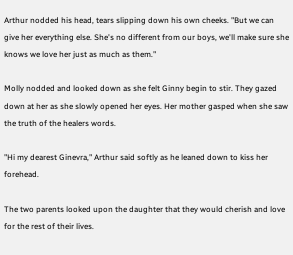Arthur nodded his head, tears slipping down his own cheeks. "But we can give her everything else. She's no different from our boys, we'll make sure she knows we love her just as much as them."

Molly nodded and looked down as she felt Ginny begin to stir. They gazed down at her as she slowly opened her eyes. Her mother gasped when she saw the truth of the healers words.

"Hi my dearest Ginevra," Arthur said softly as he leaned down to kiss her forehead.

The two parents looked upon the daughter that they would cherish and love for the rest of their lives.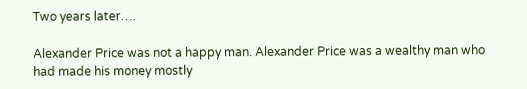Two years later….

Alexander Price was not a happy man. Alexander Price was a wealthy man who had made his money mostly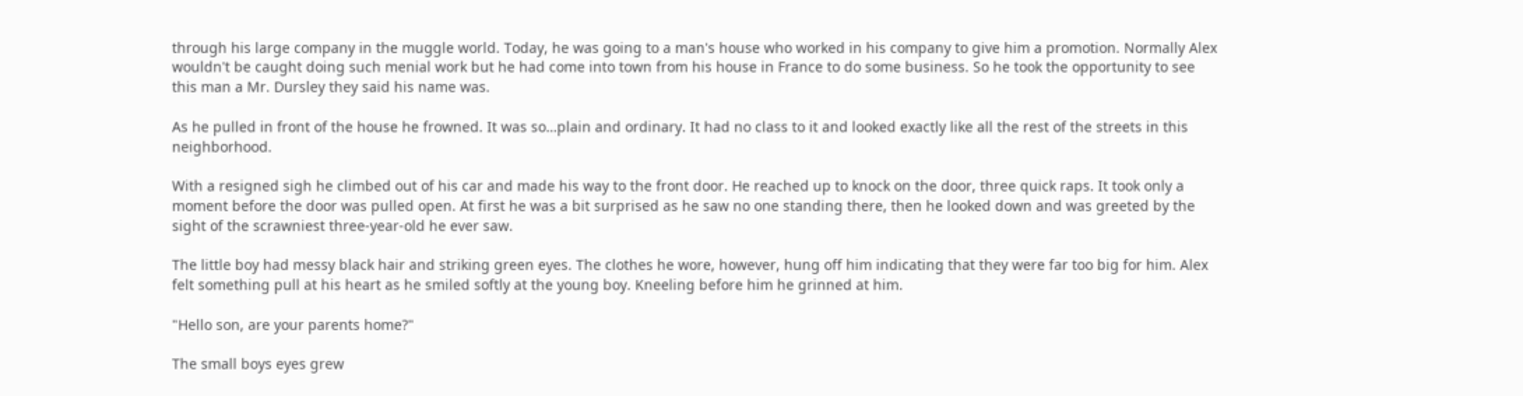through his large company in the muggle world. Today, he was going to a man's house who worked in his company to give him a promotion. Normally Alex wouldn't be caught doing such menial work but he had come into town from his house in France to do some business. So he took the opportunity to see this man a Mr. Dursley they said his name was.

As he pulled in front of the house he frowned. It was so…plain and ordinary. It had no class to it and looked exactly like all the rest of the streets in this neighborhood.

With a resigned sigh he climbed out of his car and made his way to the front door. He reached up to knock on the door, three quick raps. It took only a moment before the door was pulled open. At first he was a bit surprised as he saw no one standing there, then he looked down and was greeted by the sight of the scrawniest three-year-old he ever saw.

The little boy had messy black hair and striking green eyes. The clothes he wore, however, hung off him indicating that they were far too big for him. Alex felt something pull at his heart as he smiled softly at the young boy. Kneeling before him he grinned at him.

"Hello son, are your parents home?"

The small boys eyes grew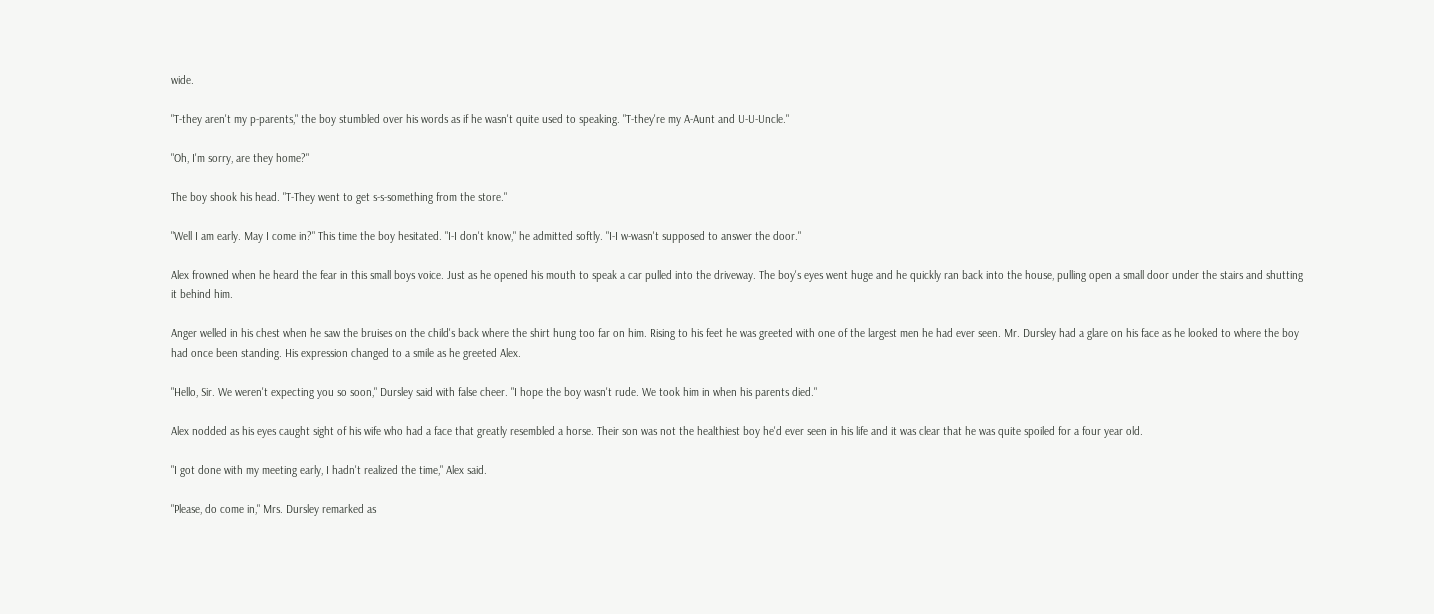wide.

"T-they aren't my p-parents," the boy stumbled over his words as if he wasn't quite used to speaking. "T-they're my A-Aunt and U-U-Uncle."

"Oh, I'm sorry, are they home?"

The boy shook his head. "T-They went to get s-s-something from the store."

"Well I am early. May I come in?" This time the boy hesitated. "I-I don't know," he admitted softly. "I-I w-wasn't supposed to answer the door."

Alex frowned when he heard the fear in this small boys voice. Just as he opened his mouth to speak a car pulled into the driveway. The boy's eyes went huge and he quickly ran back into the house, pulling open a small door under the stairs and shutting it behind him.

Anger welled in his chest when he saw the bruises on the child's back where the shirt hung too far on him. Rising to his feet he was greeted with one of the largest men he had ever seen. Mr. Dursley had a glare on his face as he looked to where the boy had once been standing. His expression changed to a smile as he greeted Alex.

"Hello, Sir. We weren't expecting you so soon," Dursley said with false cheer. "I hope the boy wasn't rude. We took him in when his parents died."

Alex nodded as his eyes caught sight of his wife who had a face that greatly resembled a horse. Their son was not the healthiest boy he'd ever seen in his life and it was clear that he was quite spoiled for a four year old.

"I got done with my meeting early, I hadn't realized the time," Alex said.

"Please, do come in," Mrs. Dursley remarked as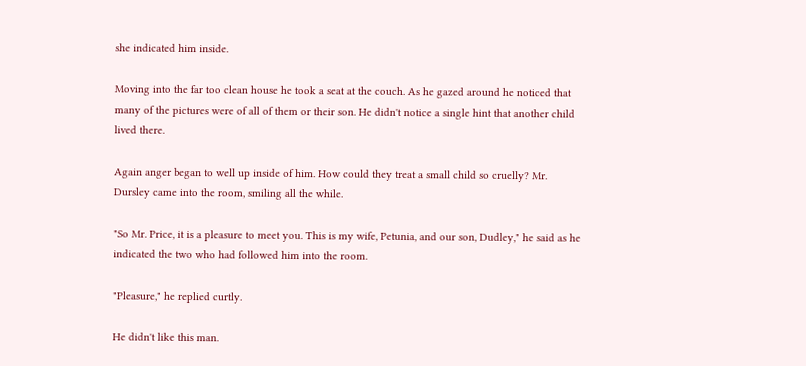she indicated him inside.

Moving into the far too clean house he took a seat at the couch. As he gazed around he noticed that many of the pictures were of all of them or their son. He didn't notice a single hint that another child lived there.

Again anger began to well up inside of him. How could they treat a small child so cruelly? Mr. Dursley came into the room, smiling all the while.

"So Mr. Price, it is a pleasure to meet you. This is my wife, Petunia, and our son, Dudley," he said as he indicated the two who had followed him into the room.

"Pleasure," he replied curtly.

He didn't like this man.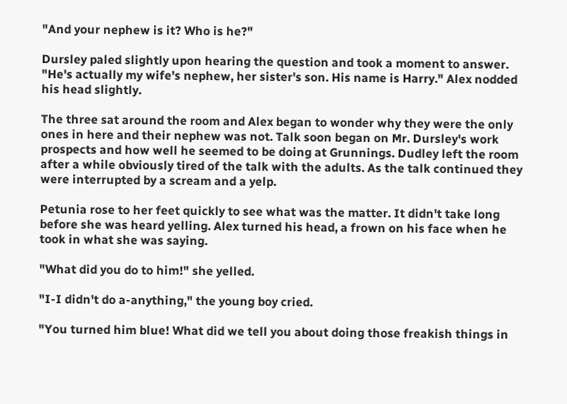"And your nephew is it? Who is he?"

Dursley paled slightly upon hearing the question and took a moment to answer. "He's actually my wife's nephew, her sister's son. His name is Harry." Alex nodded his head slightly.

The three sat around the room and Alex began to wonder why they were the only ones in here and their nephew was not. Talk soon began on Mr. Dursley's work prospects and how well he seemed to be doing at Grunnings. Dudley left the room after a while obviously tired of the talk with the adults. As the talk continued they were interrupted by a scream and a yelp.

Petunia rose to her feet quickly to see what was the matter. It didn't take long before she was heard yelling. Alex turned his head, a frown on his face when he took in what she was saying.

"What did you do to him!" she yelled.

"I-I didn't do a-anything," the young boy cried.

"You turned him blue! What did we tell you about doing those freakish things in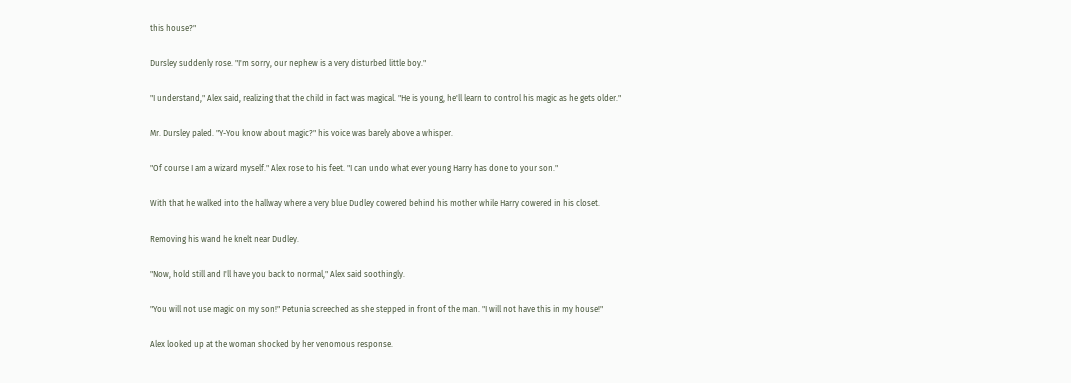this house?"

Dursley suddenly rose. "I'm sorry, our nephew is a very disturbed little boy."

"I understand," Alex said, realizing that the child in fact was magical. "He is young, he'll learn to control his magic as he gets older."

Mr. Dursley paled. "Y-You know about magic?" his voice was barely above a whisper.

"Of course I am a wizard myself." Alex rose to his feet. "I can undo what ever young Harry has done to your son."

With that he walked into the hallway where a very blue Dudley cowered behind his mother while Harry cowered in his closet.

Removing his wand he knelt near Dudley.

"Now, hold still and I'll have you back to normal," Alex said soothingly.

"You will not use magic on my son!" Petunia screeched as she stepped in front of the man. "I will not have this in my house!"

Alex looked up at the woman shocked by her venomous response.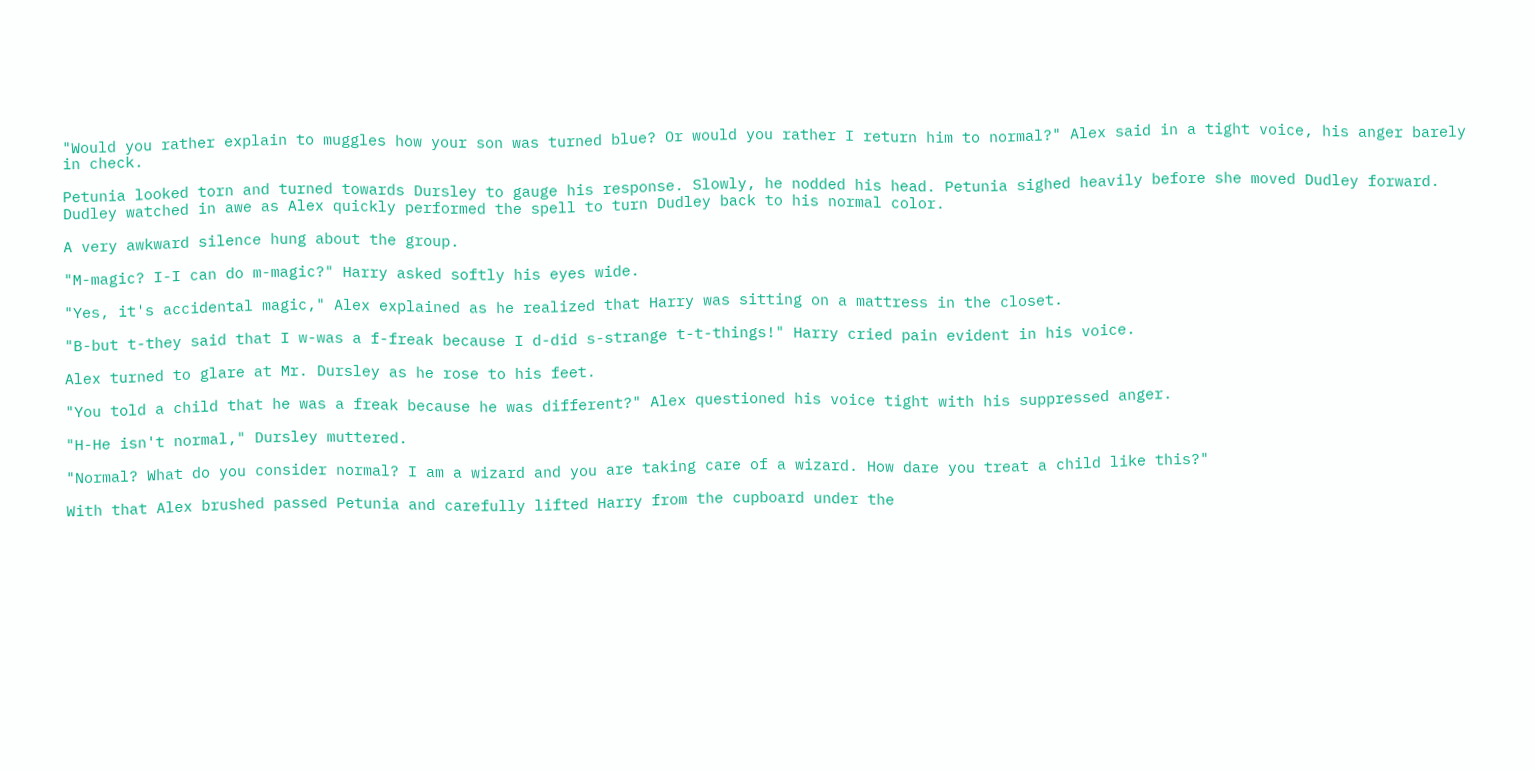"Would you rather explain to muggles how your son was turned blue? Or would you rather I return him to normal?" Alex said in a tight voice, his anger barely in check.

Petunia looked torn and turned towards Dursley to gauge his response. Slowly, he nodded his head. Petunia sighed heavily before she moved Dudley forward. Dudley watched in awe as Alex quickly performed the spell to turn Dudley back to his normal color.

A very awkward silence hung about the group.

"M-magic? I-I can do m-magic?" Harry asked softly his eyes wide.

"Yes, it's accidental magic," Alex explained as he realized that Harry was sitting on a mattress in the closet.

"B-but t-they said that I w-was a f-freak because I d-did s-strange t-t-things!" Harry cried pain evident in his voice.

Alex turned to glare at Mr. Dursley as he rose to his feet.

"You told a child that he was a freak because he was different?" Alex questioned his voice tight with his suppressed anger.

"H-He isn't normal," Dursley muttered.

"Normal? What do you consider normal? I am a wizard and you are taking care of a wizard. How dare you treat a child like this?"

With that Alex brushed passed Petunia and carefully lifted Harry from the cupboard under the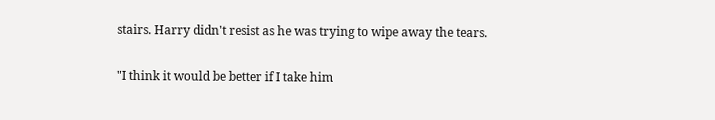stairs. Harry didn't resist as he was trying to wipe away the tears.

"I think it would be better if I take him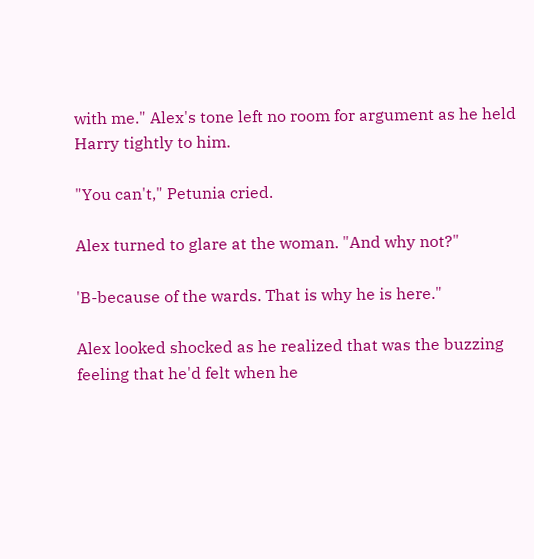with me." Alex's tone left no room for argument as he held Harry tightly to him.

"You can't," Petunia cried.

Alex turned to glare at the woman. "And why not?"

'B-because of the wards. That is why he is here."

Alex looked shocked as he realized that was the buzzing feeling that he'd felt when he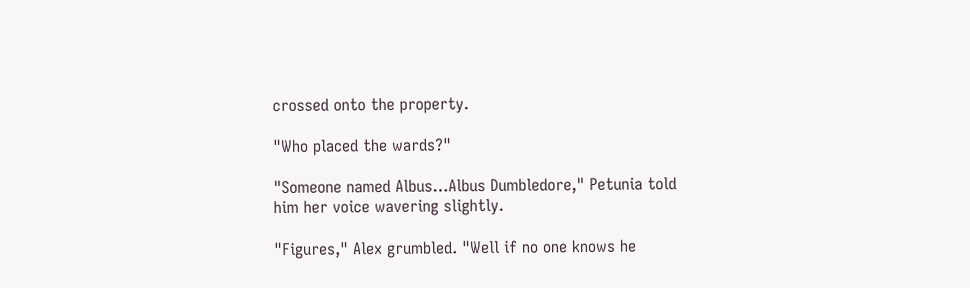crossed onto the property.

"Who placed the wards?"

"Someone named Albus…Albus Dumbledore," Petunia told him her voice wavering slightly.

"Figures," Alex grumbled. "Well if no one knows he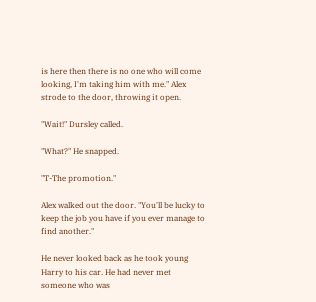is here then there is no one who will come looking, I'm taking him with me." Alex strode to the door, throwing it open.

"Wait!" Dursley called.

"What?" He snapped.

"T-The promotion."

Alex walked out the door. "You'll be lucky to keep the job you have if you ever manage to find another."

He never looked back as he took young Harry to his car. He had never met someone who was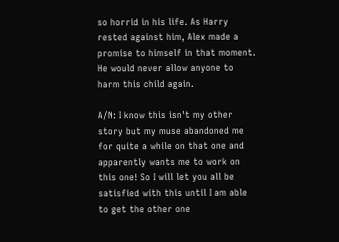so horrid in his life. As Harry rested against him, Alex made a promise to himself in that moment. He would never allow anyone to harm this child again.

A/N: I know this isn't my other story but my muse abandoned me for quite a while on that one and apparently wants me to work on this one! So I will let you all be satisfied with this until I am able to get the other one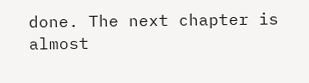done. The next chapter is almost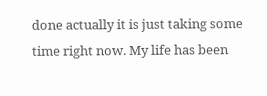done actually it is just taking some time right now. My life has been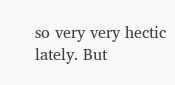so very very hectic lately. But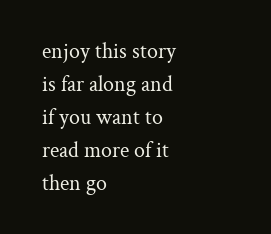enjoy this story is far along and if you want to read more of it then go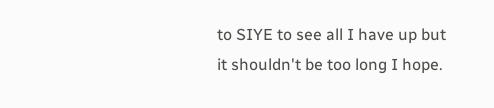to SIYE to see all I have up but it shouldn't be too long I hope.